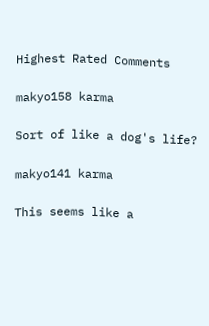Highest Rated Comments

makyo158 karma

Sort of like a dog's life?

makyo141 karma

This seems like a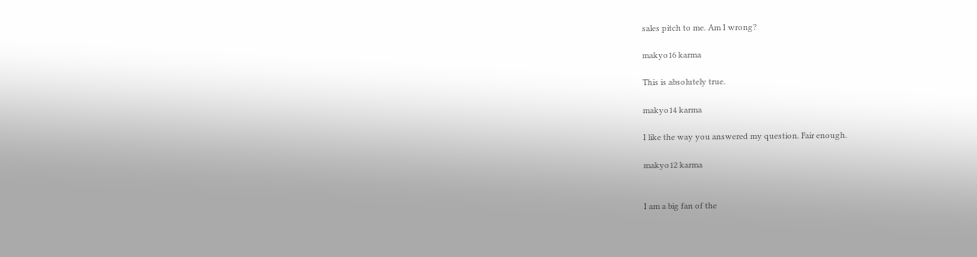sales pitch to me. Am I wrong?

makyo16 karma

This is absolutely true.

makyo14 karma

I like the way you answered my question. Fair enough.

makyo12 karma


I am a big fan of the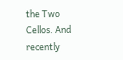the Two Cellos. And recently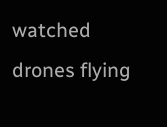watched drones flying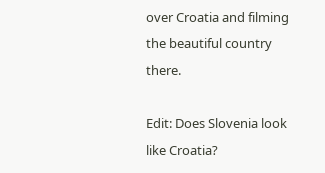over Croatia and filming the beautiful country there.

Edit: Does Slovenia look like Croatia?